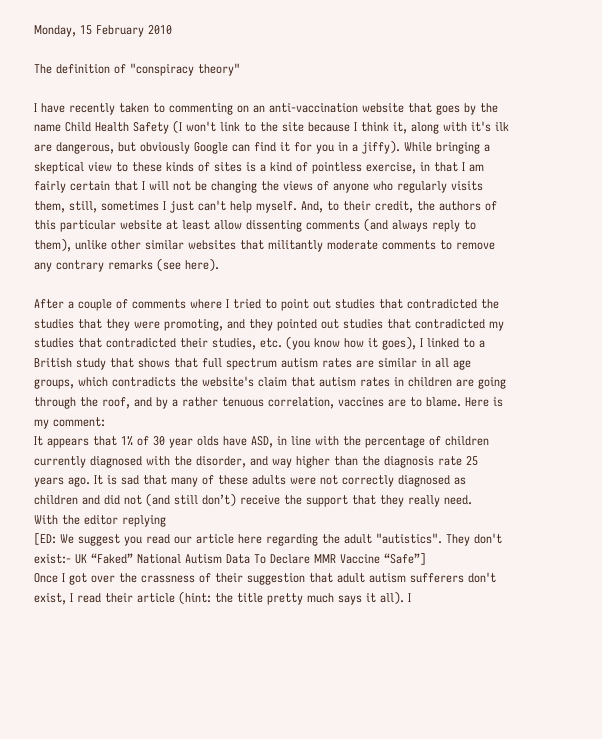Monday, 15 February 2010

The definition of "conspiracy theory"

I have recently taken to commenting on an anti-vaccination website that goes by the name Child Health Safety (I won't link to the site because I think it, along with it's ilk are dangerous, but obviously Google can find it for you in a jiffy). While bringing a skeptical view to these kinds of sites is a kind of pointless exercise, in that I am fairly certain that I will not be changing the views of anyone who regularly visits them, still, sometimes I just can't help myself. And, to their credit, the authors of this particular website at least allow dissenting comments (and always reply to them), unlike other similar websites that militantly moderate comments to remove any contrary remarks (see here).

After a couple of comments where I tried to point out studies that contradicted the studies that they were promoting, and they pointed out studies that contradicted my studies that contradicted their studies, etc. (you know how it goes), I linked to a British study that shows that full spectrum autism rates are similar in all age groups, which contradicts the website's claim that autism rates in children are going through the roof, and by a rather tenuous correlation, vaccines are to blame. Here is my comment:
It appears that 1% of 30 year olds have ASD, in line with the percentage of children currently diagnosed with the disorder, and way higher than the diagnosis rate 25 years ago. It is sad that many of these adults were not correctly diagnosed as children and did not (and still don’t) receive the support that they really need.
With the editor replying
[ED: We suggest you read our article here regarding the adult "autistics". They don't exist:- UK “Faked” National Autism Data To Declare MMR Vaccine “Safe”]
Once I got over the crassness of their suggestion that adult autism sufferers don't exist, I read their article (hint: the title pretty much says it all). I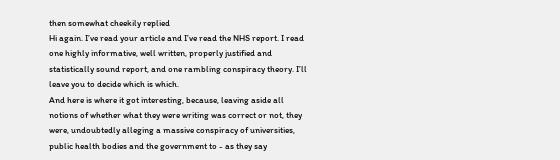then somewhat cheekily replied
Hi again. I’ve read your article and I’ve read the NHS report. I read one highly informative, well written, properly justified and statistically sound report, and one rambling conspiracy theory. I’ll leave you to decide which is which.
And here is where it got interesting, because, leaving aside all notions of whether what they were writing was correct or not, they were, undoubtedly alleging a massive conspiracy of universities, public health bodies and the government to - as they say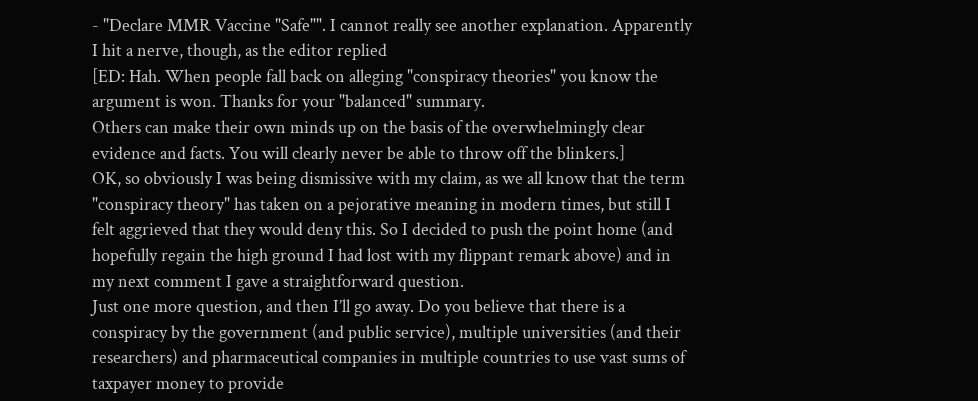- "Declare MMR Vaccine "Safe"". I cannot really see another explanation. Apparently I hit a nerve, though, as the editor replied
[ED: Hah. When people fall back on alleging "conspiracy theories" you know the argument is won. Thanks for your "balanced" summary.
Others can make their own minds up on the basis of the overwhelmingly clear evidence and facts. You will clearly never be able to throw off the blinkers.]
OK, so obviously I was being dismissive with my claim, as we all know that the term "conspiracy theory" has taken on a pejorative meaning in modern times, but still I felt aggrieved that they would deny this. So I decided to push the point home (and hopefully regain the high ground I had lost with my flippant remark above) and in my next comment I gave a straightforward question.
Just one more question, and then I’ll go away. Do you believe that there is a conspiracy by the government (and public service), multiple universities (and their researchers) and pharmaceutical companies in multiple countries to use vast sums of taxpayer money to provide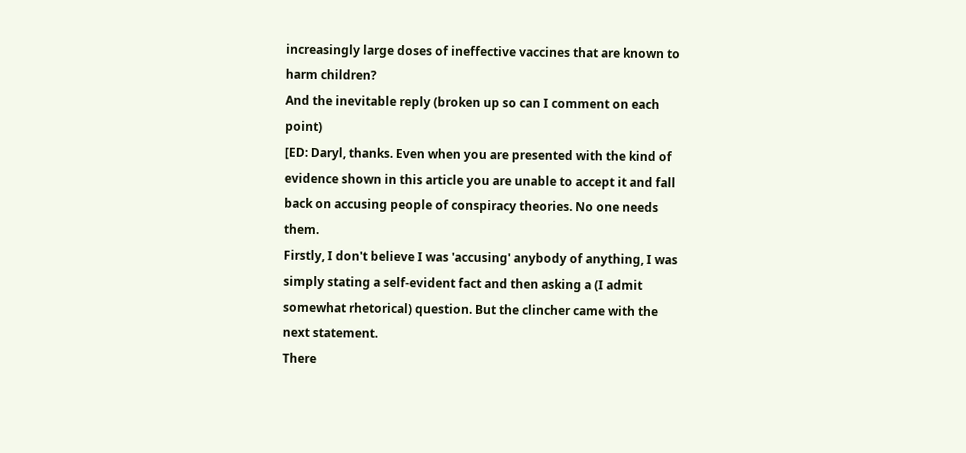increasingly large doses of ineffective vaccines that are known to harm children?
And the inevitable reply (broken up so can I comment on each point)
[ED: Daryl, thanks. Even when you are presented with the kind of evidence shown in this article you are unable to accept it and fall back on accusing people of conspiracy theories. No one needs them.
Firstly, I don't believe I was 'accusing' anybody of anything, I was simply stating a self-evident fact and then asking a (I admit somewhat rhetorical) question. But the clincher came with the next statement.
There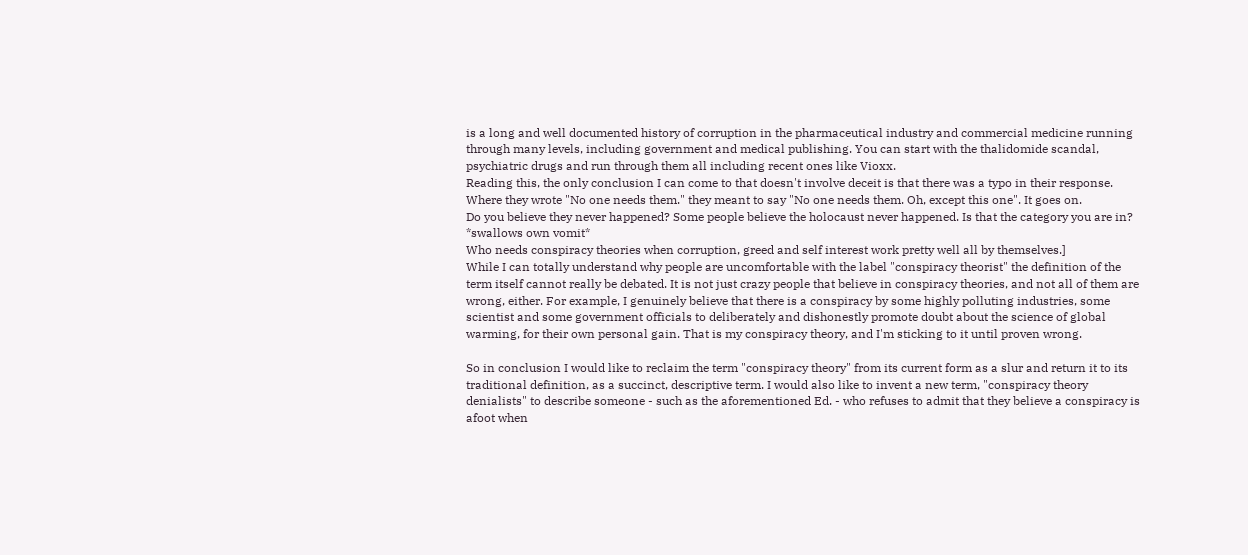is a long and well documented history of corruption in the pharmaceutical industry and commercial medicine running through many levels, including government and medical publishing. You can start with the thalidomide scandal, psychiatric drugs and run through them all including recent ones like Vioxx.
Reading this, the only conclusion I can come to that doesn't involve deceit is that there was a typo in their response. Where they wrote "No one needs them." they meant to say "No one needs them. Oh, except this one". It goes on.
Do you believe they never happened? Some people believe the holocaust never happened. Is that the category you are in?
*swallows own vomit*
Who needs conspiracy theories when corruption, greed and self interest work pretty well all by themselves.]
While I can totally understand why people are uncomfortable with the label "conspiracy theorist" the definition of the term itself cannot really be debated. It is not just crazy people that believe in conspiracy theories, and not all of them are wrong, either. For example, I genuinely believe that there is a conspiracy by some highly polluting industries, some scientist and some government officials to deliberately and dishonestly promote doubt about the science of global warming, for their own personal gain. That is my conspiracy theory, and I'm sticking to it until proven wrong.

So in conclusion I would like to reclaim the term "conspiracy theory" from its current form as a slur and return it to its traditional definition, as a succinct, descriptive term. I would also like to invent a new term, "conspiracy theory denialists" to describe someone - such as the aforementioned Ed. - who refuses to admit that they believe a conspiracy is afoot when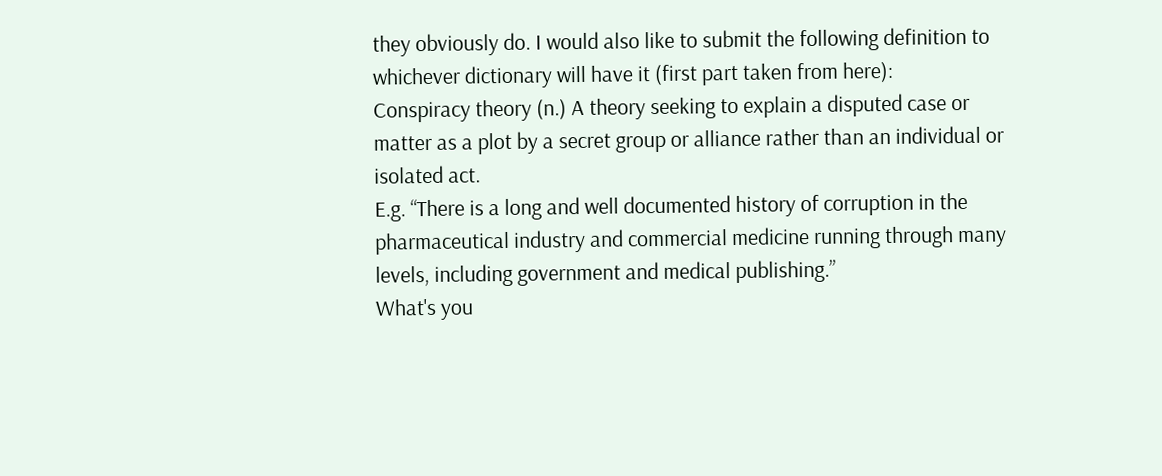they obviously do. I would also like to submit the following definition to whichever dictionary will have it (first part taken from here):
Conspiracy theory (n.) A theory seeking to explain a disputed case or matter as a plot by a secret group or alliance rather than an individual or isolated act.
E.g. “There is a long and well documented history of corruption in the pharmaceutical industry and commercial medicine running through many levels, including government and medical publishing.”
What's you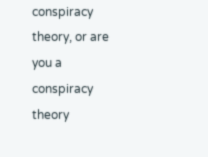conspiracy theory, or are you a conspiracy theory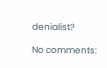denialist?

No comments: